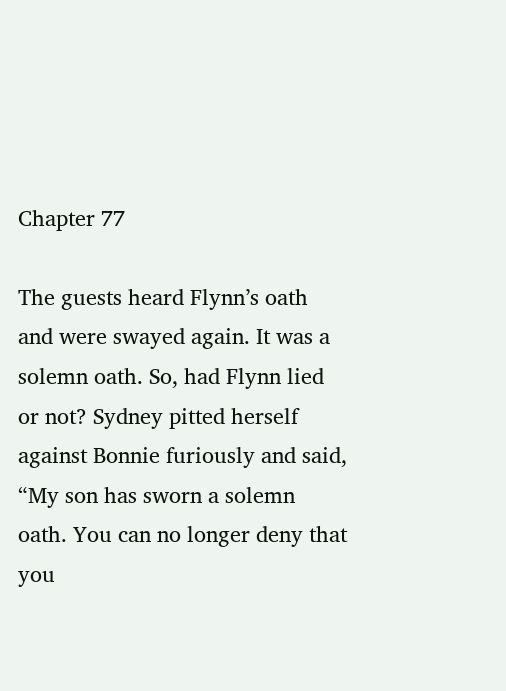Chapter 77

The guests heard Flynn’s oath and were swayed again. It was a solemn oath. So, had Flynn lied or not? Sydney pitted herself against Bonnie furiously and said, “My son has sworn a solemn oath. You can no longer deny that you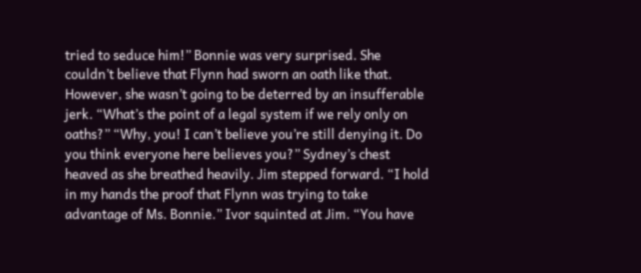tried to seduce him!” Bonnie was very surprised. She couldn’t believe that Flynn had sworn an oath like that. However, she wasn’t going to be deterred by an insufferable jerk. “What’s the point of a legal system if we rely only on oaths?” “Why, you! I can’t believe you’re still denying it. Do you think everyone here believes you?” Sydney’s chest heaved as she breathed heavily. Jim stepped forward. “I hold in my hands the proof that Flynn was trying to take advantage of Ms. Bonnie.” Ivor squinted at Jim. “You have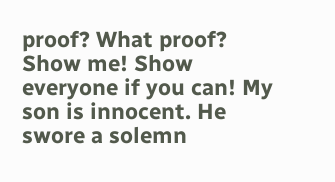proof? What proof? Show me! Show everyone if you can! My son is innocent. He swore a solemn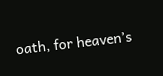oath, for heaven’s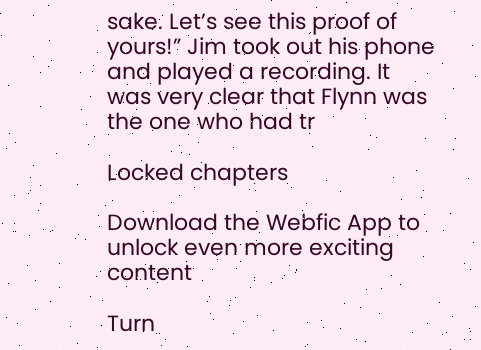sake. Let’s see this proof of yours!” Jim took out his phone and played a recording. It was very clear that Flynn was the one who had tr

Locked chapters

Download the Webfic App to unlock even more exciting content

Turn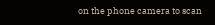on the phone camera to scan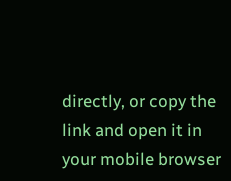directly, or copy the link and open it in your mobile browser